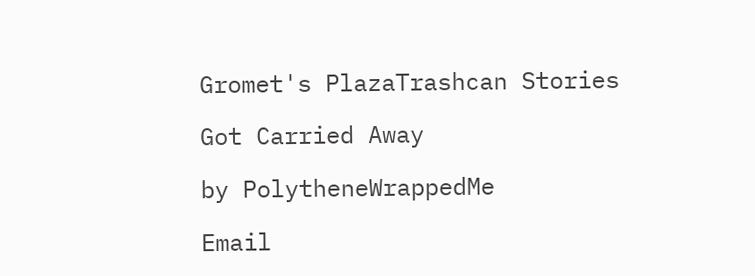Gromet's PlazaTrashcan Stories

Got Carried Away

by PolytheneWrappedMe

Email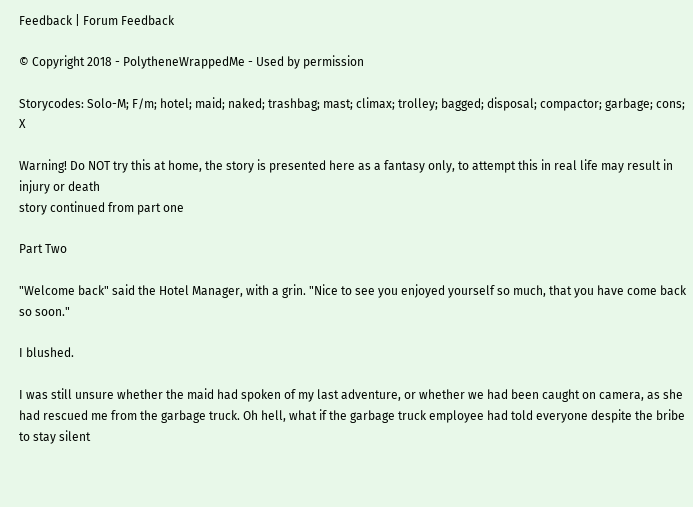Feedback | Forum Feedback

© Copyright 2018 - PolytheneWrappedMe - Used by permission

Storycodes: Solo-M; F/m; hotel; maid; naked; trashbag; mast; climax; trolley; bagged; disposal; compactor; garbage; cons; X

Warning! Do NOT try this at home, the story is presented here as a fantasy only, to attempt this in real life may result in injury or death
story continued from part one

Part Two

"Welcome back" said the Hotel Manager, with a grin. "Nice to see you enjoyed yourself so much, that you have come back so soon."

I blushed.

I was still unsure whether the maid had spoken of my last adventure, or whether we had been caught on camera, as she had rescued me from the garbage truck. Oh hell, what if the garbage truck employee had told everyone despite the bribe to stay silent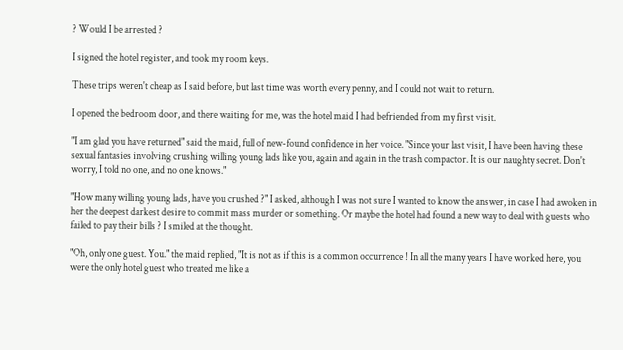? Would I be arrested ?

I signed the hotel register, and took my room keys.

These trips weren't cheap as I said before, but last time was worth every penny, and I could not wait to return.

I opened the bedroom door, and there waiting for me, was the hotel maid I had befriended from my first visit.

"I am glad you have returned" said the maid, full of new-found confidence in her voice. "Since your last visit, I have been having these sexual fantasies involving crushing willing young lads like you, again and again in the trash compactor. It is our naughty secret. Don't worry, I told no one, and no one knows."

"How many willing young lads, have you crushed ?" I asked, although I was not sure I wanted to know the answer, in case I had awoken in her the deepest darkest desire to commit mass murder or something. Or maybe the hotel had found a new way to deal with guests who failed to pay their bills ? I smiled at the thought.

"Oh, only one guest. You." the maid replied, "It is not as if this is a common occurrence ! In all the many years I have worked here, you were the only hotel guest who treated me like a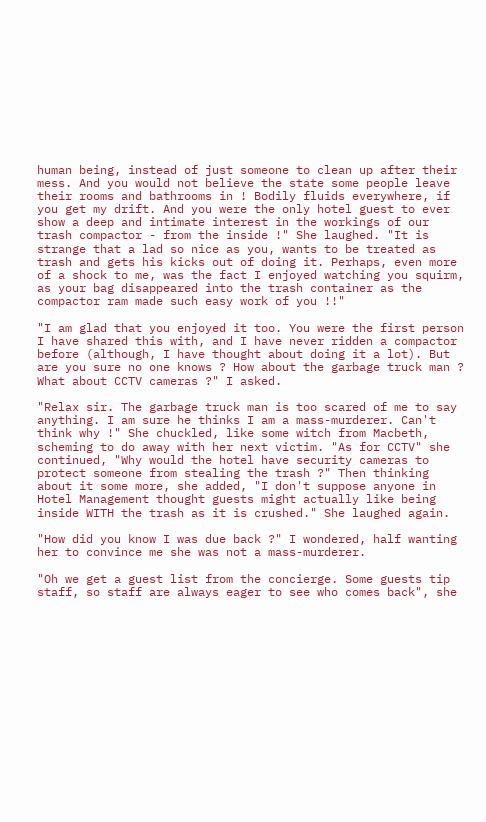human being, instead of just someone to clean up after their mess. And you would not believe the state some people leave their rooms and bathrooms in ! Bodily fluids everywhere, if you get my drift. And you were the only hotel guest to ever show a deep and intimate interest in the workings of our trash compactor - from the inside !" She laughed. "It is strange that a lad so nice as you, wants to be treated as trash and gets his kicks out of doing it. Perhaps, even more of a shock to me, was the fact I enjoyed watching you squirm, as your bag disappeared into the trash container as the compactor ram made such easy work of you !!"

"I am glad that you enjoyed it too. You were the first person I have shared this with, and I have never ridden a compactor before (although, I have thought about doing it a lot). But are you sure no one knows ? How about the garbage truck man ? What about CCTV cameras ?" I asked.

"Relax sir. The garbage truck man is too scared of me to say anything. I am sure he thinks I am a mass-murderer. Can't think why !" She chuckled, like some witch from Macbeth, scheming to do away with her next victim. "As for CCTV" she continued, "Why would the hotel have security cameras to protect someone from stealing the trash ?" Then thinking about it some more, she added, "I don't suppose anyone in Hotel Management thought guests might actually like being inside WITH the trash as it is crushed." She laughed again.

"How did you know I was due back ?" I wondered, half wanting her to convince me she was not a mass-murderer.

"Oh we get a guest list from the concierge. Some guests tip staff, so staff are always eager to see who comes back", she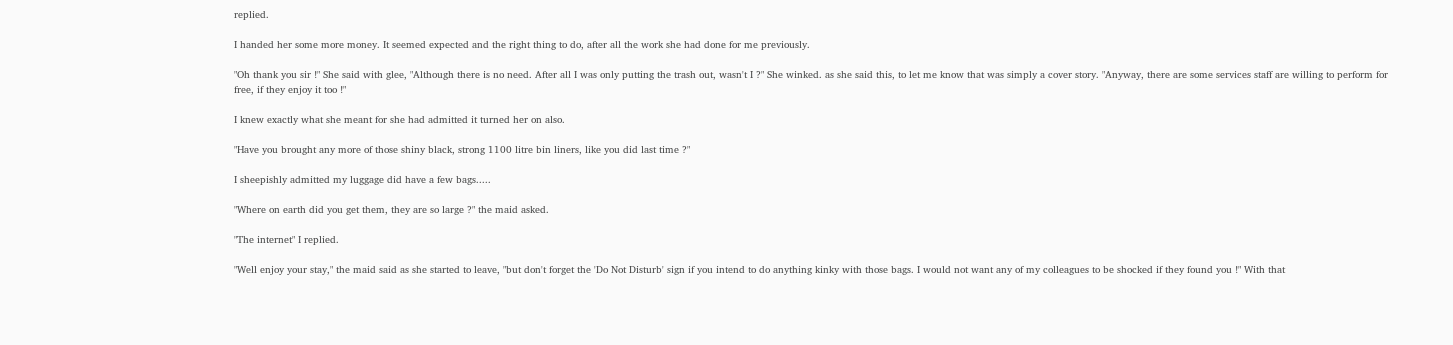replied.

I handed her some more money. It seemed expected and the right thing to do, after all the work she had done for me previously.

"Oh thank you sir !" She said with glee, "Although there is no need. After all I was only putting the trash out, wasn't I ?" She winked. as she said this, to let me know that was simply a cover story. "Anyway, there are some services staff are willing to perform for free, if they enjoy it too !"

I knew exactly what she meant for she had admitted it turned her on also.

"Have you brought any more of those shiny black, strong 1100 litre bin liners, like you did last time ?"

I sheepishly admitted my luggage did have a few bags.....

"Where on earth did you get them, they are so large ?" the maid asked.

"The internet" I replied.

"Well enjoy your stay," the maid said as she started to leave, "but don't forget the 'Do Not Disturb' sign if you intend to do anything kinky with those bags. I would not want any of my colleagues to be shocked if they found you !" With that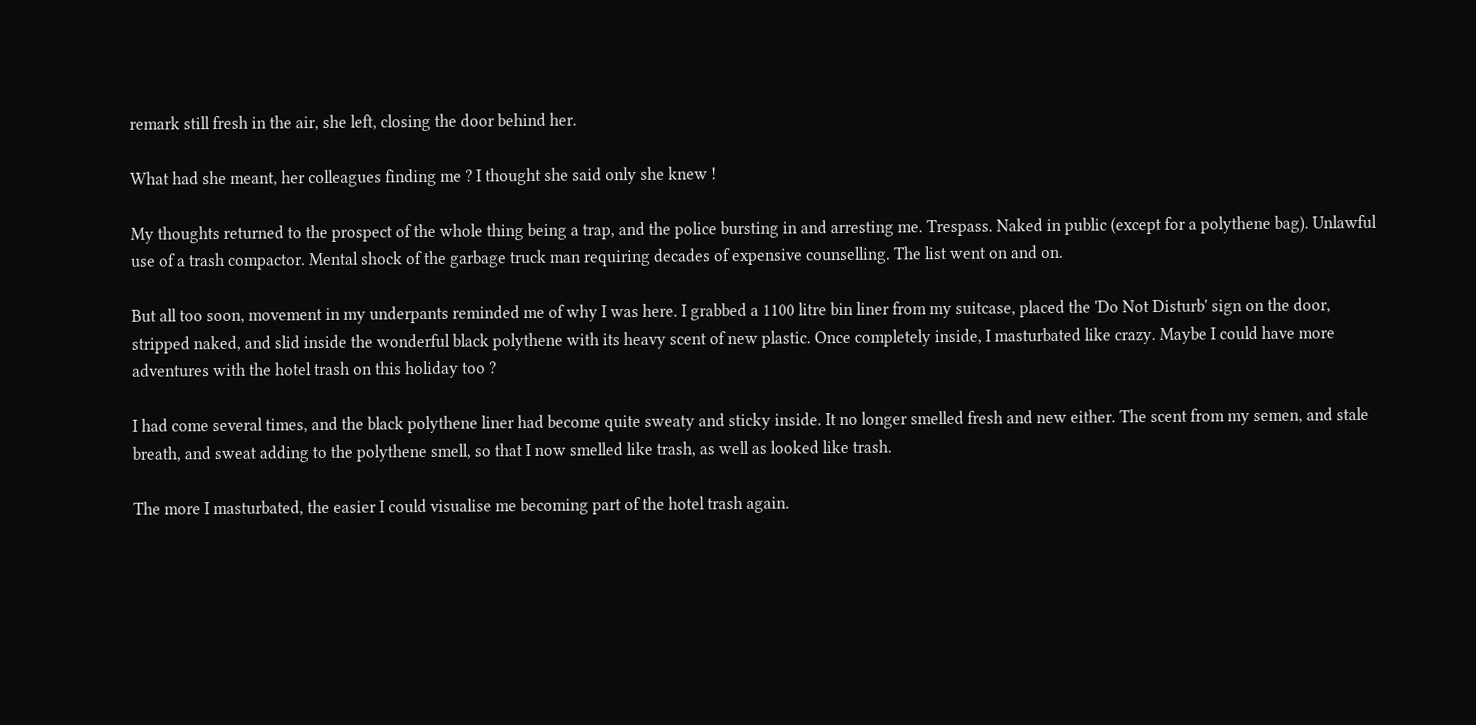remark still fresh in the air, she left, closing the door behind her.

What had she meant, her colleagues finding me ? I thought she said only she knew !

My thoughts returned to the prospect of the whole thing being a trap, and the police bursting in and arresting me. Trespass. Naked in public (except for a polythene bag). Unlawful use of a trash compactor. Mental shock of the garbage truck man requiring decades of expensive counselling. The list went on and on.

But all too soon, movement in my underpants reminded me of why I was here. I grabbed a 1100 litre bin liner from my suitcase, placed the 'Do Not Disturb' sign on the door, stripped naked, and slid inside the wonderful black polythene with its heavy scent of new plastic. Once completely inside, I masturbated like crazy. Maybe I could have more adventures with the hotel trash on this holiday too ?

I had come several times, and the black polythene liner had become quite sweaty and sticky inside. It no longer smelled fresh and new either. The scent from my semen, and stale breath, and sweat adding to the polythene smell, so that I now smelled like trash, as well as looked like trash.

The more I masturbated, the easier I could visualise me becoming part of the hotel trash again.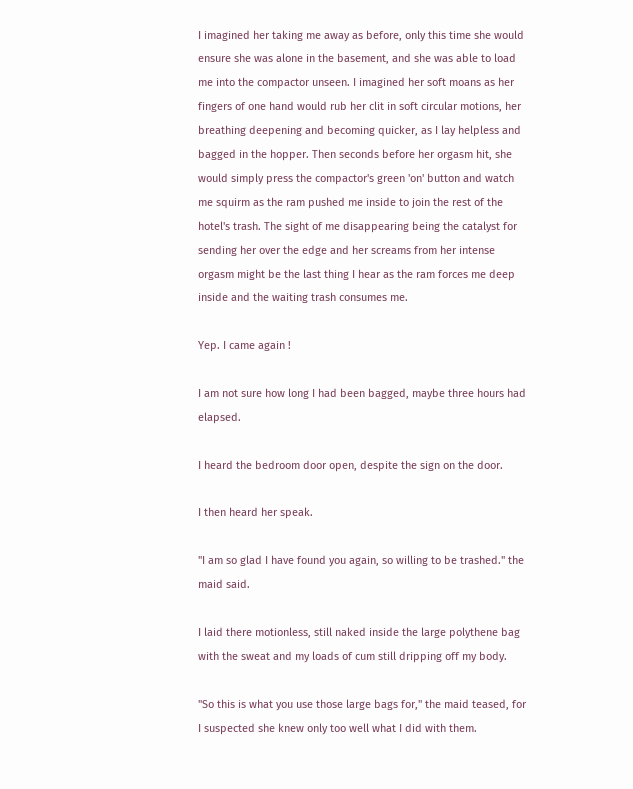I imagined her taking me away as before, only this time she would ensure she was alone in the basement, and she was able to load me into the compactor unseen. I imagined her soft moans as her fingers of one hand would rub her clit in soft circular motions, her breathing deepening and becoming quicker, as I lay helpless and bagged in the hopper. Then seconds before her orgasm hit, she would simply press the compactor's green 'on' button and watch me squirm as the ram pushed me inside to join the rest of the hotel's trash. The sight of me disappearing being the catalyst for sending her over the edge and her screams from her intense orgasm might be the last thing I hear as the ram forces me deep inside and the waiting trash consumes me.

Yep. I came again !

I am not sure how long I had been bagged, maybe three hours had elapsed.

I heard the bedroom door open, despite the sign on the door.

I then heard her speak.

"I am so glad I have found you again, so willing to be trashed." the maid said.

I laid there motionless, still naked inside the large polythene bag with the sweat and my loads of cum still dripping off my body.

"So this is what you use those large bags for," the maid teased, for I suspected she knew only too well what I did with them.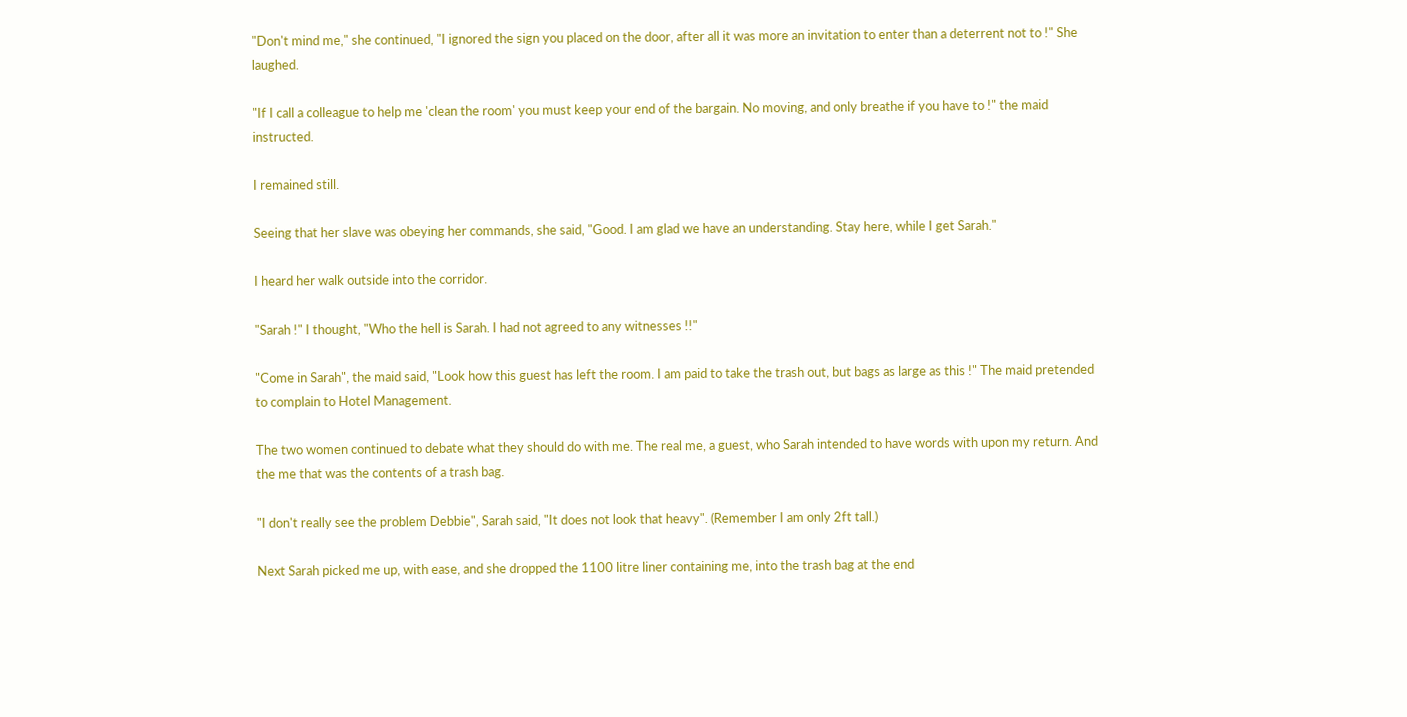"Don't mind me," she continued, "I ignored the sign you placed on the door, after all it was more an invitation to enter than a deterrent not to !" She laughed.

"If I call a colleague to help me 'clean the room' you must keep your end of the bargain. No moving, and only breathe if you have to !" the maid instructed.

I remained still.

Seeing that her slave was obeying her commands, she said, "Good. I am glad we have an understanding. Stay here, while I get Sarah."

I heard her walk outside into the corridor.

"Sarah !" I thought, "Who the hell is Sarah. I had not agreed to any witnesses !!"

"Come in Sarah", the maid said, "Look how this guest has left the room. I am paid to take the trash out, but bags as large as this !" The maid pretended to complain to Hotel Management.

The two women continued to debate what they should do with me. The real me, a guest, who Sarah intended to have words with upon my return. And the me that was the contents of a trash bag.

"I don't really see the problem Debbie", Sarah said, "It does not look that heavy". (Remember I am only 2ft tall.)

Next Sarah picked me up, with ease, and she dropped the 1100 litre liner containing me, into the trash bag at the end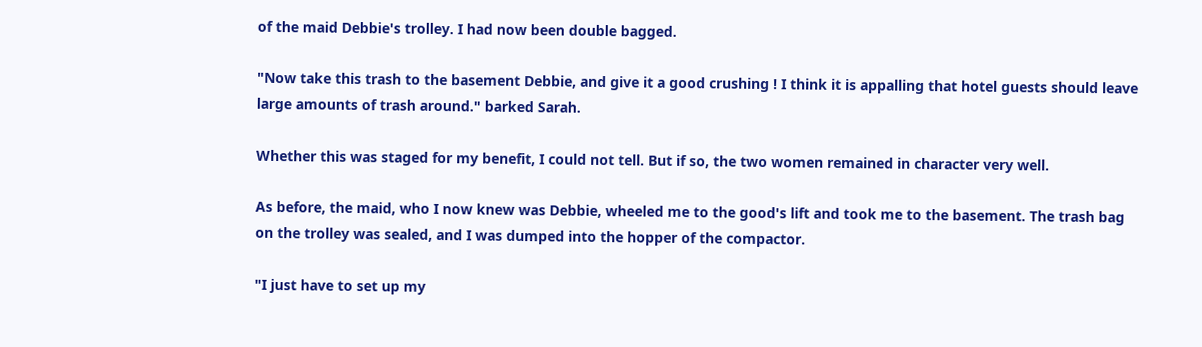of the maid Debbie's trolley. I had now been double bagged.

"Now take this trash to the basement Debbie, and give it a good crushing ! I think it is appalling that hotel guests should leave large amounts of trash around." barked Sarah.

Whether this was staged for my benefit, I could not tell. But if so, the two women remained in character very well.

As before, the maid, who I now knew was Debbie, wheeled me to the good's lift and took me to the basement. The trash bag on the trolley was sealed, and I was dumped into the hopper of the compactor.

"I just have to set up my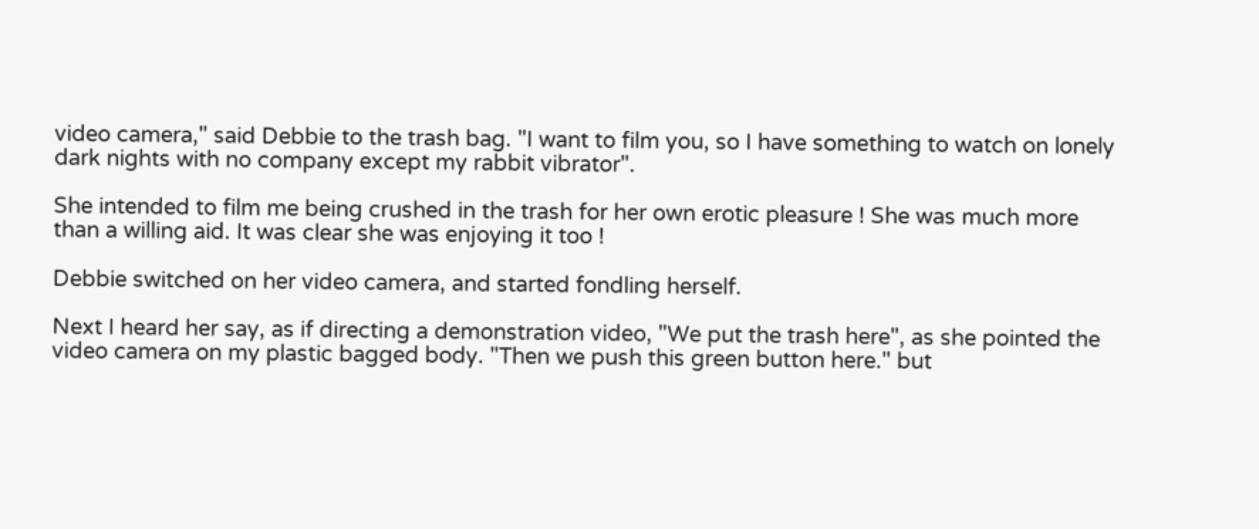video camera," said Debbie to the trash bag. "I want to film you, so I have something to watch on lonely dark nights with no company except my rabbit vibrator".

She intended to film me being crushed in the trash for her own erotic pleasure ! She was much more than a willing aid. It was clear she was enjoying it too !

Debbie switched on her video camera, and started fondling herself.

Next I heard her say, as if directing a demonstration video, "We put the trash here", as she pointed the video camera on my plastic bagged body. "Then we push this green button here." but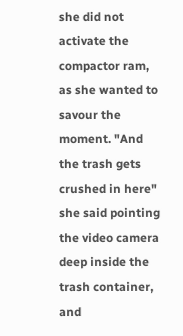she did not activate the compactor ram, as she wanted to savour the moment. "And the trash gets crushed in here" she said pointing the video camera deep inside the trash container, and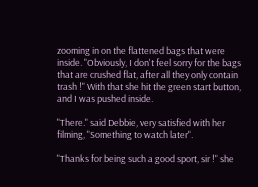zooming in on the flattened bags that were inside. "Obviously, I don't feel sorry for the bags that are crushed flat, after all they only contain trash !" With that she hit the green start button, and I was pushed inside.

"There." said Debbie, very satisfied with her filming, "Something to watch later".

"Thanks for being such a good sport, sir !" she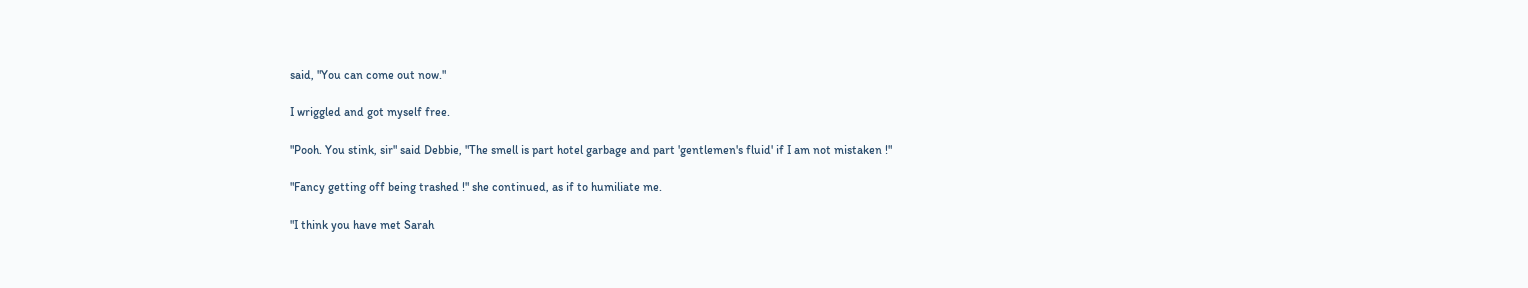said, "You can come out now."

I wriggled and got myself free.

"Pooh. You stink, sir" said Debbie, "The smell is part hotel garbage and part 'gentlemen's fluid' if I am not mistaken !"

"Fancy getting off being trashed !" she continued, as if to humiliate me.

"I think you have met Sarah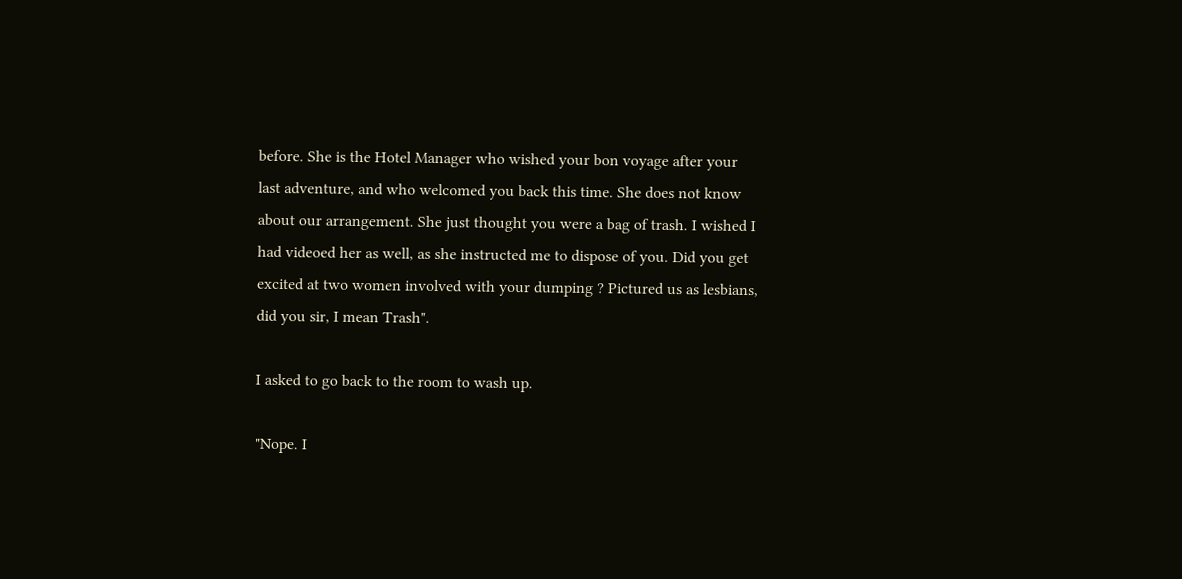before. She is the Hotel Manager who wished your bon voyage after your last adventure, and who welcomed you back this time. She does not know about our arrangement. She just thought you were a bag of trash. I wished I had videoed her as well, as she instructed me to dispose of you. Did you get excited at two women involved with your dumping ? Pictured us as lesbians, did you sir, I mean Trash".

I asked to go back to the room to wash up.

"Nope. I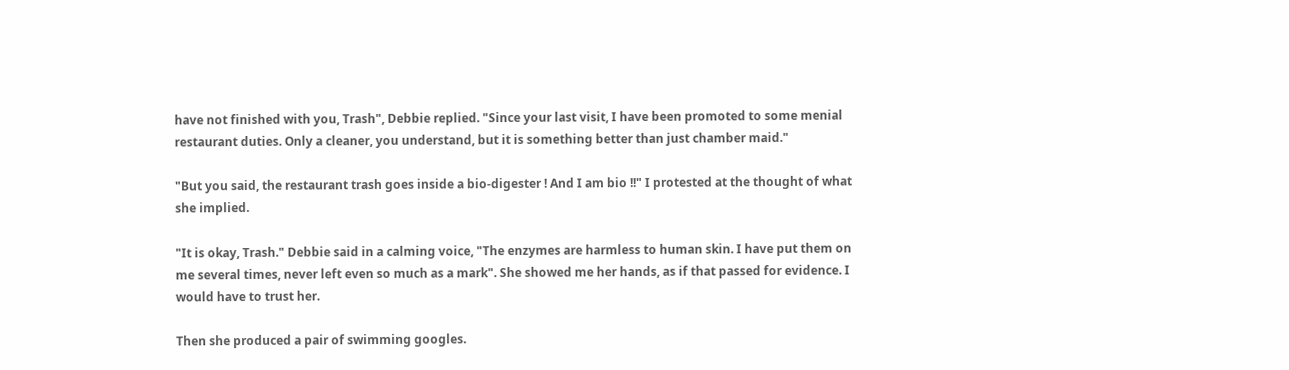have not finished with you, Trash", Debbie replied. "Since your last visit, I have been promoted to some menial restaurant duties. Only a cleaner, you understand, but it is something better than just chamber maid."

"But you said, the restaurant trash goes inside a bio-digester ! And I am bio !!" I protested at the thought of what she implied.

"It is okay, Trash." Debbie said in a calming voice, "The enzymes are harmless to human skin. I have put them on me several times, never left even so much as a mark". She showed me her hands, as if that passed for evidence. I would have to trust her.

Then she produced a pair of swimming googles.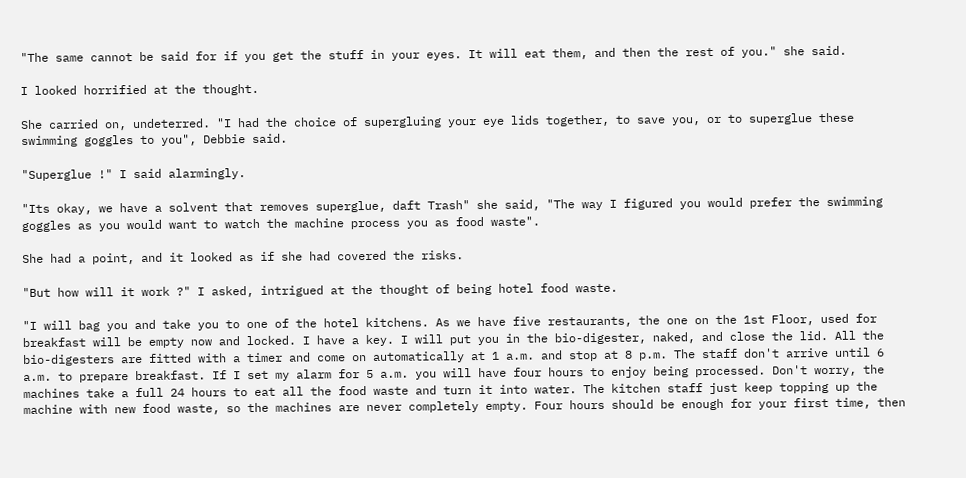"The same cannot be said for if you get the stuff in your eyes. It will eat them, and then the rest of you." she said.

I looked horrified at the thought.

She carried on, undeterred. "I had the choice of supergluing your eye lids together, to save you, or to superglue these swimming goggles to you", Debbie said.

"Superglue !" I said alarmingly.

"Its okay, we have a solvent that removes superglue, daft Trash" she said, "The way I figured you would prefer the swimming goggles as you would want to watch the machine process you as food waste".

She had a point, and it looked as if she had covered the risks.

"But how will it work ?" I asked, intrigued at the thought of being hotel food waste.

"I will bag you and take you to one of the hotel kitchens. As we have five restaurants, the one on the 1st Floor, used for breakfast will be empty now and locked. I have a key. I will put you in the bio-digester, naked, and close the lid. All the bio-digesters are fitted with a timer and come on automatically at 1 a.m. and stop at 8 p.m. The staff don't arrive until 6 a.m. to prepare breakfast. If I set my alarm for 5 a.m. you will have four hours to enjoy being processed. Don't worry, the machines take a full 24 hours to eat all the food waste and turn it into water. The kitchen staff just keep topping up the machine with new food waste, so the machines are never completely empty. Four hours should be enough for your first time, then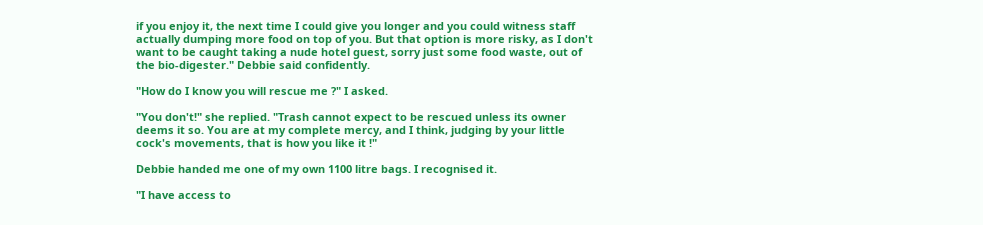if you enjoy it, the next time I could give you longer and you could witness staff actually dumping more food on top of you. But that option is more risky, as I don't want to be caught taking a nude hotel guest, sorry just some food waste, out of the bio-digester." Debbie said confidently.

"How do I know you will rescue me ?" I asked.

"You don't!" she replied. "Trash cannot expect to be rescued unless its owner deems it so. You are at my complete mercy, and I think, judging by your little cock's movements, that is how you like it !"

Debbie handed me one of my own 1100 litre bags. I recognised it.

"I have access to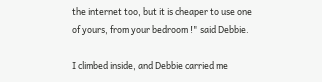the internet too, but it is cheaper to use one of yours, from your bedroom !" said Debbie.

I climbed inside, and Debbie carried me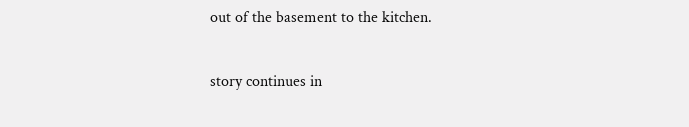out of the basement to the kitchen.

story continues in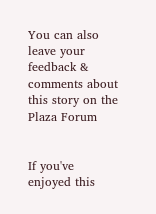You can also leave your feedback & comments about this story on the Plaza Forum


If you've enjoyed this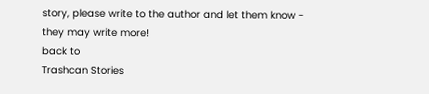story, please write to the author and let them know - they may write more!
back to
Trashcan Stories